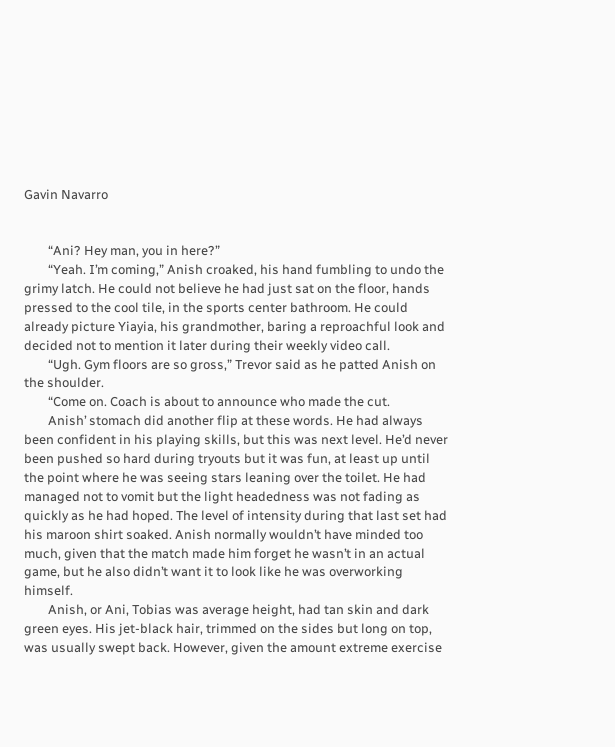Gavin Navarro


        “Ani? Hey man, you in here?”
        “Yeah. I’m coming,” Anish croaked, his hand fumbling to undo the grimy latch. He could not believe he had just sat on the floor, hands pressed to the cool tile, in the sports center bathroom. He could already picture Yiayia, his grandmother, baring a reproachful look and decided not to mention it later during their weekly video call.
        “Ugh. Gym floors are so gross,” Trevor said as he patted Anish on the shoulder.
        “Come on. Coach is about to announce who made the cut.
        Anish’ stomach did another flip at these words. He had always been confident in his playing skills, but this was next level. He’d never been pushed so hard during tryouts but it was fun, at least up until the point where he was seeing stars leaning over the toilet. He had managed not to vomit but the light headedness was not fading as quickly as he had hoped. The level of intensity during that last set had his maroon shirt soaked. Anish normally wouldn’t have minded too much, given that the match made him forget he wasn’t in an actual game, but he also didn’t want it to look like he was overworking himself.
        Anish, or Ani, Tobias was average height, had tan skin and dark green eyes. His jet-black hair, trimmed on the sides but long on top, was usually swept back. However, given the amount extreme exercise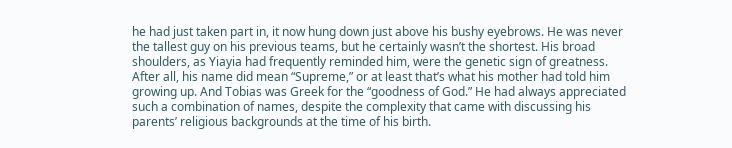he had just taken part in, it now hung down just above his bushy eyebrows. He was never the tallest guy on his previous teams, but he certainly wasn’t the shortest. His broad shoulders, as Yiayia had frequently reminded him, were the genetic sign of greatness. After all, his name did mean “Supreme,” or at least that’s what his mother had told him growing up. And Tobias was Greek for the “goodness of God.” He had always appreciated such a combination of names, despite the complexity that came with discussing his parents’ religious backgrounds at the time of his birth.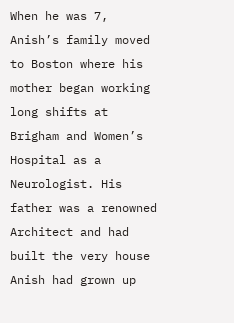When he was 7, Anish’s family moved to Boston where his mother began working long shifts at Brigham and Women’s Hospital as a Neurologist. His father was a renowned Architect and had built the very house Anish had grown up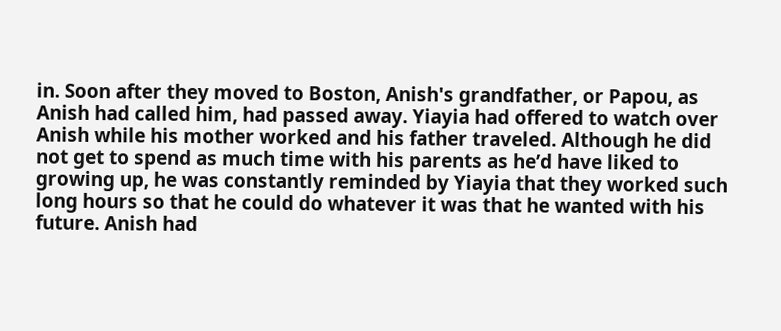in. Soon after they moved to Boston, Anish's grandfather, or Papou, as Anish had called him, had passed away. Yiayia had offered to watch over Anish while his mother worked and his father traveled. Although he did not get to spend as much time with his parents as he’d have liked to growing up, he was constantly reminded by Yiayia that they worked such long hours so that he could do whatever it was that he wanted with his future. Anish had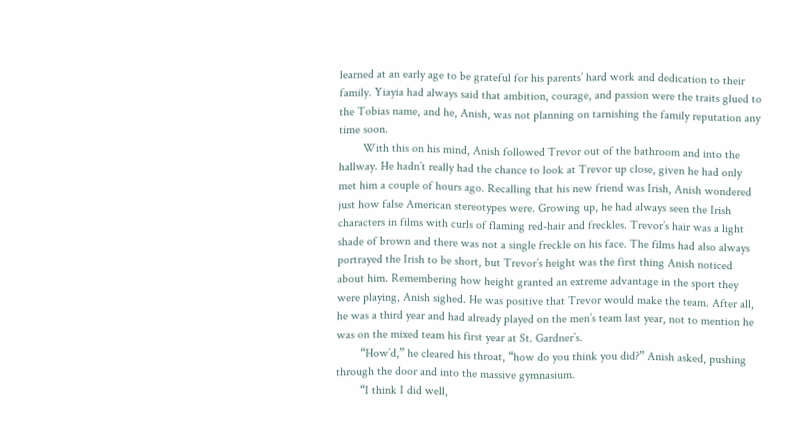learned at an early age to be grateful for his parents’ hard work and dedication to their family. Yiayia had always said that ambition, courage, and passion were the traits glued to the Tobias name, and he, Anish, was not planning on tarnishing the family reputation any time soon.
        With this on his mind, Anish followed Trevor out of the bathroom and into the hallway. He hadn’t really had the chance to look at Trevor up close, given he had only met him a couple of hours ago. Recalling that his new friend was Irish, Anish wondered just how false American stereotypes were. Growing up, he had always seen the Irish characters in films with curls of flaming red-hair and freckles. Trevor’s hair was a light shade of brown and there was not a single freckle on his face. The films had also always portrayed the Irish to be short, but Trevor’s height was the first thing Anish noticed about him. Remembering how height granted an extreme advantage in the sport they were playing, Anish sighed. He was positive that Trevor would make the team. After all, he was a third year and had already played on the men’s team last year, not to mention he was on the mixed team his first year at St. Gardner’s.
        “How’d,” he cleared his throat, “how do you think you did?” Anish asked, pushing through the door and into the massive gymnasium.
        “I think I did well,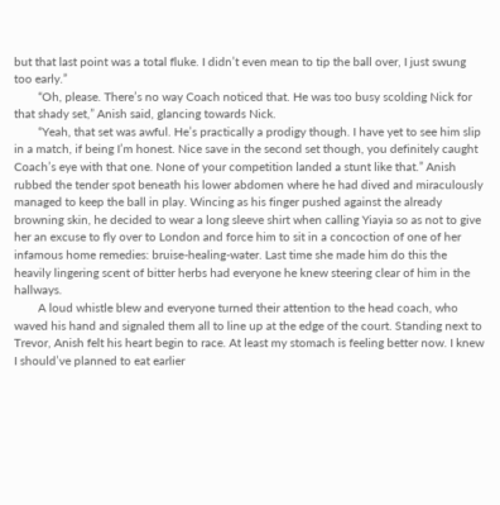but that last point was a total fluke. I didn’t even mean to tip the ball over, I just swung too early.”
        “Oh, please. There’s no way Coach noticed that. He was too busy scolding Nick for that shady set,” Anish said, glancing towards Nick.
        “Yeah, that set was awful. He’s practically a prodigy though. I have yet to see him slip in a match, if being I’m honest. Nice save in the second set though, you definitely caught Coach’s eye with that one. None of your competition landed a stunt like that.” Anish rubbed the tender spot beneath his lower abdomen where he had dived and miraculously managed to keep the ball in play. Wincing as his finger pushed against the already browning skin, he decided to wear a long sleeve shirt when calling Yiayia so as not to give her an excuse to fly over to London and force him to sit in a concoction of one of her infamous home remedies: bruise-healing-water. Last time she made him do this the heavily lingering scent of bitter herbs had everyone he knew steering clear of him in the hallways.
        A loud whistle blew and everyone turned their attention to the head coach, who waved his hand and signaled them all to line up at the edge of the court. Standing next to Trevor, Anish felt his heart begin to race. At least my stomach is feeling better now. I knew I should’ve planned to eat earlier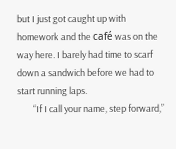but I just got caught up with homework and the café was on the way here. I barely had time to scarf down a sandwich before we had to start running laps.
        “If I call your name, step forward,”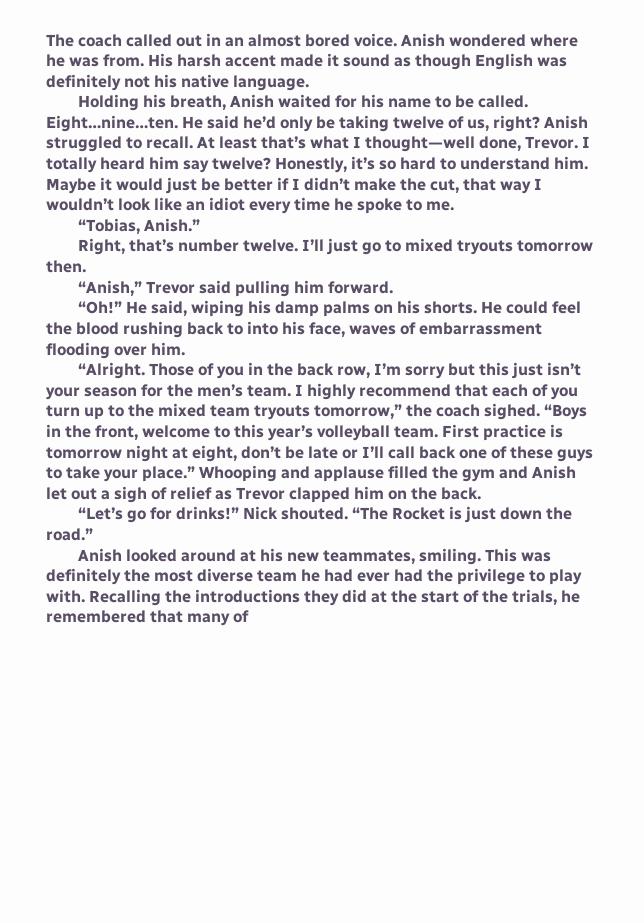The coach called out in an almost bored voice. Anish wondered where he was from. His harsh accent made it sound as though English was definitely not his native language.
        Holding his breath, Anish waited for his name to be called. Eight…nine…ten. He said he’d only be taking twelve of us, right? Anish struggled to recall. At least that’s what I thought—well done, Trevor. I totally heard him say twelve? Honestly, it’s so hard to understand him. Maybe it would just be better if I didn’t make the cut, that way I wouldn’t look like an idiot every time he spoke to me.
        “Tobias, Anish.”
        Right, that’s number twelve. I’ll just go to mixed tryouts tomorrow then.
        “Anish,” Trevor said pulling him forward.
        “Oh!” He said, wiping his damp palms on his shorts. He could feel the blood rushing back to into his face, waves of embarrassment flooding over him.
        “Alright. Those of you in the back row, I’m sorry but this just isn’t your season for the men’s team. I highly recommend that each of you turn up to the mixed team tryouts tomorrow,” the coach sighed. “Boys in the front, welcome to this year’s volleyball team. First practice is tomorrow night at eight, don’t be late or I’ll call back one of these guys to take your place.” Whooping and applause filled the gym and Anish let out a sigh of relief as Trevor clapped him on the back.
        “Let’s go for drinks!” Nick shouted. “The Rocket is just down the road.”
        Anish looked around at his new teammates, smiling. This was definitely the most diverse team he had ever had the privilege to play with. Recalling the introductions they did at the start of the trials, he remembered that many of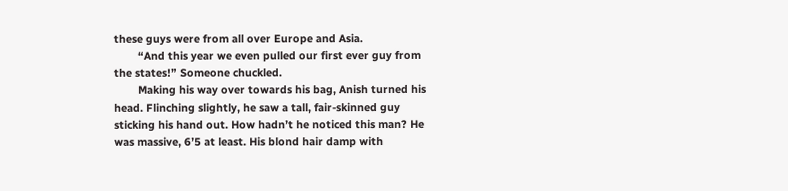these guys were from all over Europe and Asia.
        “And this year we even pulled our first ever guy from the states!” Someone chuckled.
        Making his way over towards his bag, Anish turned his head. Flinching slightly, he saw a tall, fair-skinned guy sticking his hand out. How hadn’t he noticed this man? He was massive, 6’5 at least. His blond hair damp with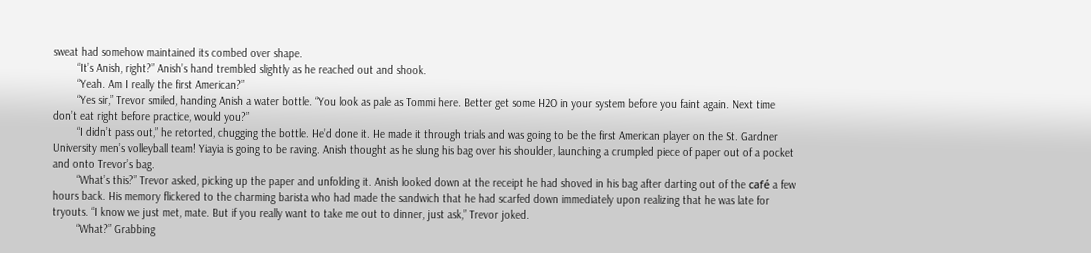sweat had somehow maintained its combed over shape.
        “It’s Anish, right?” Anish’s hand trembled slightly as he reached out and shook.
        “Yeah. Am I really the first American?”
        “Yes sir,” Trevor smiled, handing Anish a water bottle. “You look as pale as Tommi here. Better get some H2O in your system before you faint again. Next time don’t eat right before practice, would you?”
        “I didn’t pass out,” he retorted, chugging the bottle. He’d done it. He made it through trials and was going to be the first American player on the St. Gardner University men’s volleyball team! Yiayia is going to be raving. Anish thought as he slung his bag over his shoulder, launching a crumpled piece of paper out of a pocket and onto Trevor’s bag.
        “What’s this?” Trevor asked, picking up the paper and unfolding it. Anish looked down at the receipt he had shoved in his bag after darting out of the café a few hours back. His memory flickered to the charming barista who had made the sandwich that he had scarfed down immediately upon realizing that he was late for tryouts. “I know we just met, mate. But if you really want to take me out to dinner, just ask,” Trevor joked.
        “What?” Grabbing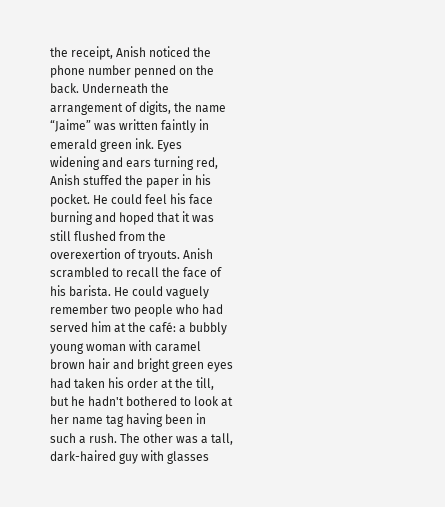the receipt, Anish noticed the phone number penned on the back. Underneath the arrangement of digits, the name “Jaime” was written faintly in emerald green ink. Eyes widening and ears turning red, Anish stuffed the paper in his pocket. He could feel his face burning and hoped that it was still flushed from the overexertion of tryouts. Anish scrambled to recall the face of his barista. He could vaguely remember two people who had served him at the café: a bubbly young woman with caramel brown hair and bright green eyes had taken his order at the till, but he hadn't bothered to look at her name tag having been in such a rush. The other was a tall, dark-haired guy with glasses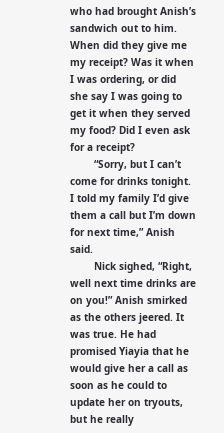who had brought Anish’s sandwich out to him. When did they give me my receipt? Was it when I was ordering, or did she say I was going to get it when they served my food? Did I even ask for a receipt?
        “Sorry, but I can’t come for drinks tonight. I told my family I’d give them a call but I’m down for next time,” Anish said.
        Nick sighed, “Right, well next time drinks are on you!” Anish smirked as the others jeered. It was true. He had promised Yiayia that he would give her a call as soon as he could to update her on tryouts, but he really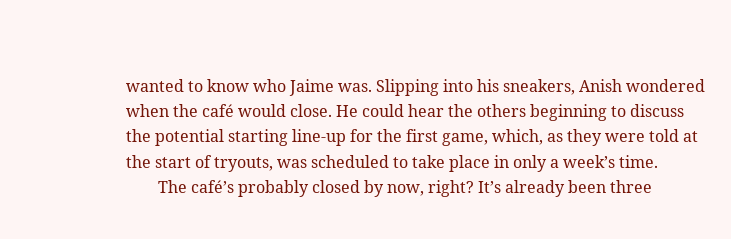wanted to know who Jaime was. Slipping into his sneakers, Anish wondered when the café would close. He could hear the others beginning to discuss the potential starting line-up for the first game, which, as they were told at the start of tryouts, was scheduled to take place in only a week’s time.
        The café’s probably closed by now, right? It’s already been three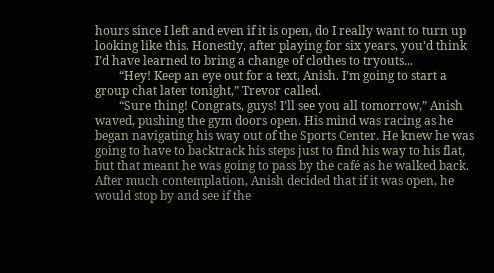hours since I left and even if it is open, do I really want to turn up looking like this. Honestly, after playing for six years, you’d think I’d have learned to bring a change of clothes to tryouts...
        “Hey! Keep an eye out for a text, Anish. I’m going to start a group chat later tonight,” Trevor called.
        “Sure thing! Congrats, guys! I’ll see you all tomorrow,” Anish waved, pushing the gym doors open. His mind was racing as he began navigating his way out of the Sports Center. He knew he was going to have to backtrack his steps just to find his way to his flat, but that meant he was going to pass by the café as he walked back. After much contemplation, Anish decided that if it was open, he would stop by and see if the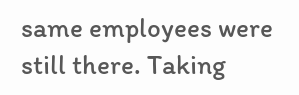same employees were still there. Taking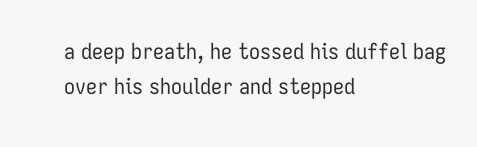a deep breath, he tossed his duffel bag over his shoulder and stepped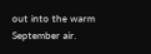out into the warm September air.